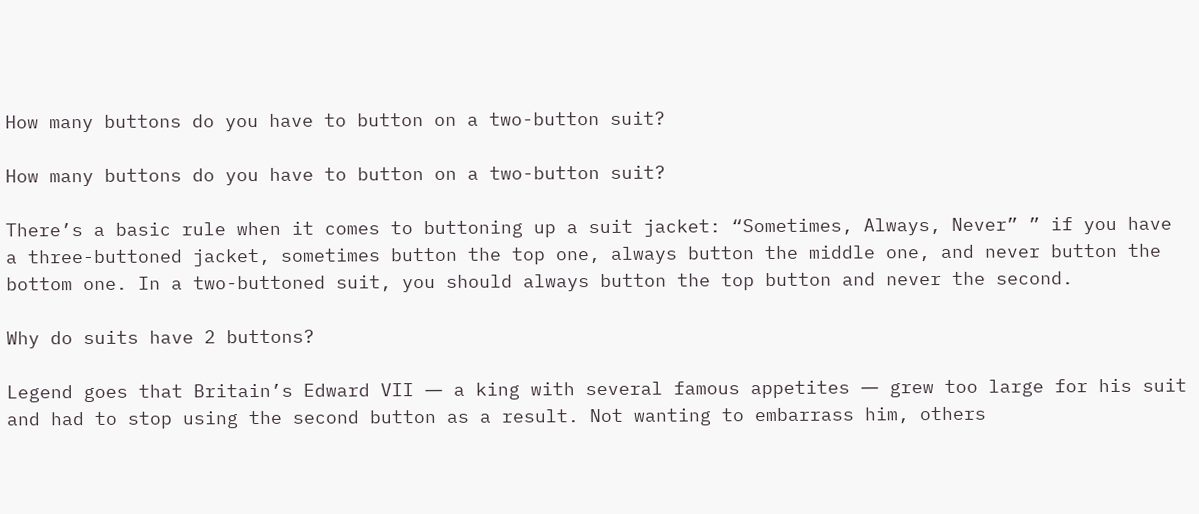How many buttons do you have to button on a two-button suit?

How many buttons do you have to button on a two-button suit?

There’s a basic rule when it comes to buttoning up a suit jacket: “Sometimes, Always, Never” ” if you have a three-buttoned jacket, sometimes button the top one, always button the middle one, and never button the bottom one. In a two-buttoned suit, you should always button the top button and never the second.

Why do suits have 2 buttons?

Legend goes that Britain’s Edward VII ― a king with several famous appetites ― grew too large for his suit and had to stop using the second button as a result. Not wanting to embarrass him, others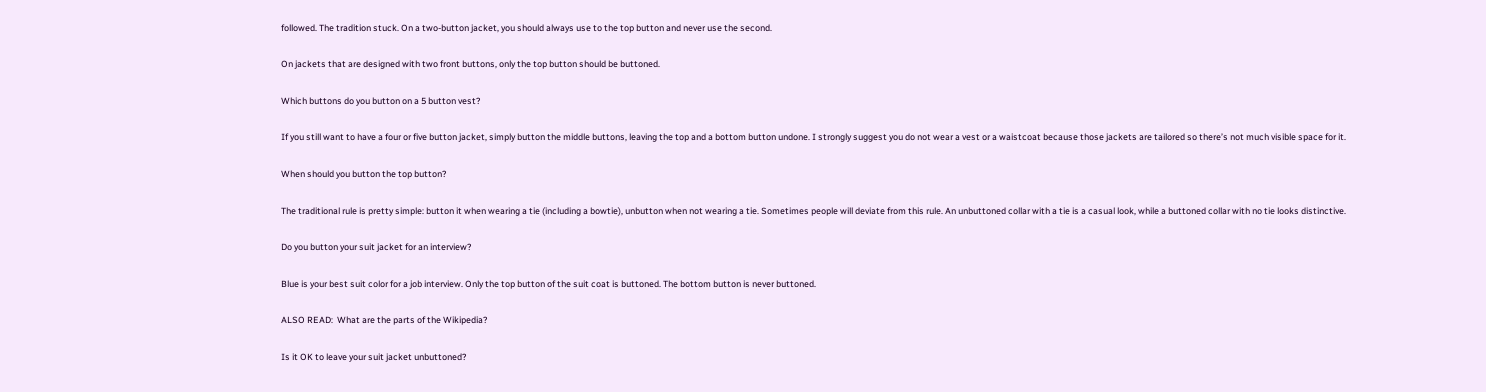followed. The tradition stuck. On a two-button jacket, you should always use to the top button and never use the second.

On jackets that are designed with two front buttons, only the top button should be buttoned.

Which buttons do you button on a 5 button vest?

If you still want to have a four or five button jacket, simply button the middle buttons, leaving the top and a bottom button undone. I strongly suggest you do not wear a vest or a waistcoat because those jackets are tailored so there’s not much visible space for it.

When should you button the top button?

The traditional rule is pretty simple: button it when wearing a tie (including a bowtie), unbutton when not wearing a tie. Sometimes people will deviate from this rule. An unbuttoned collar with a tie is a casual look, while a buttoned collar with no tie looks distinctive.

Do you button your suit jacket for an interview?

Blue is your best suit color for a job interview. Only the top button of the suit coat is buttoned. The bottom button is never buttoned.

ALSO READ:  What are the parts of the Wikipedia?

Is it OK to leave your suit jacket unbuttoned?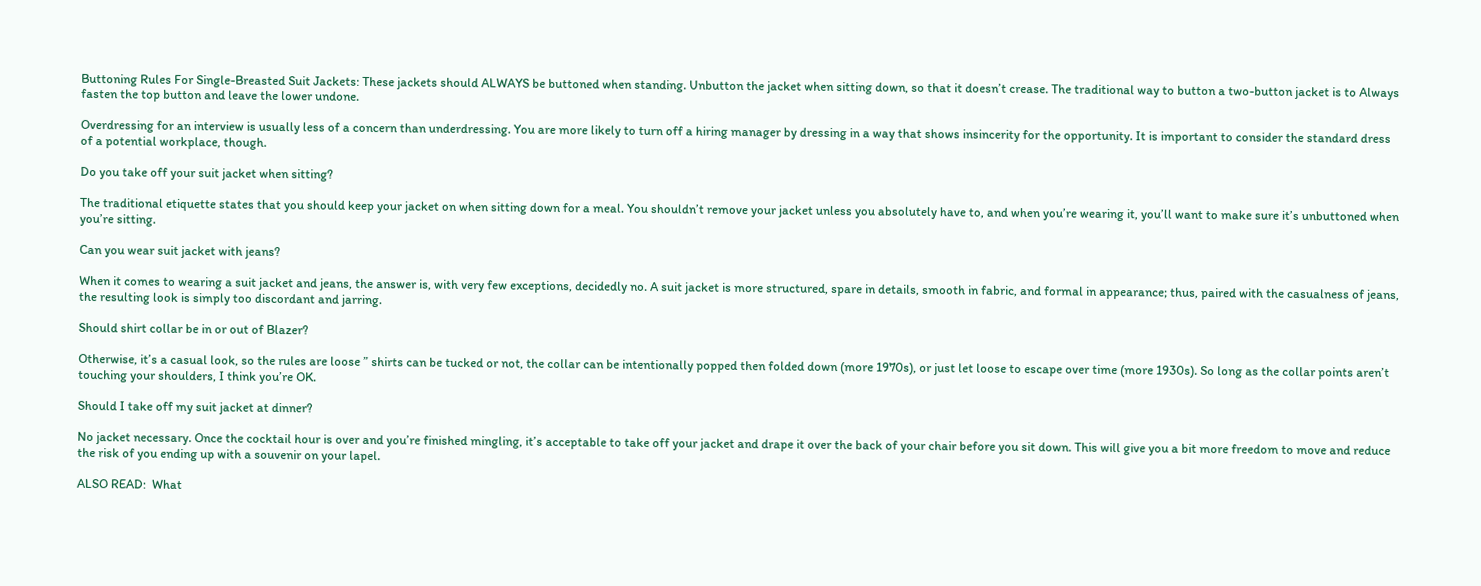Buttoning Rules For Single-Breasted Suit Jackets: These jackets should ALWAYS be buttoned when standing. Unbutton the jacket when sitting down, so that it doesn’t crease. The traditional way to button a two-button jacket is to Always fasten the top button and leave the lower undone.

Overdressing for an interview is usually less of a concern than underdressing. You are more likely to turn off a hiring manager by dressing in a way that shows insincerity for the opportunity. It is important to consider the standard dress of a potential workplace, though.

Do you take off your suit jacket when sitting?

The traditional etiquette states that you should keep your jacket on when sitting down for a meal. You shouldn’t remove your jacket unless you absolutely have to, and when you’re wearing it, you’ll want to make sure it’s unbuttoned when you’re sitting.

Can you wear suit jacket with jeans?

When it comes to wearing a suit jacket and jeans, the answer is, with very few exceptions, decidedly no. A suit jacket is more structured, spare in details, smooth in fabric, and formal in appearance; thus, paired with the casualness of jeans, the resulting look is simply too discordant and jarring.

Should shirt collar be in or out of Blazer?

Otherwise, it’s a casual look, so the rules are loose ” shirts can be tucked or not, the collar can be intentionally popped then folded down (more 1970s), or just let loose to escape over time (more 1930s). So long as the collar points aren’t touching your shoulders, I think you’re OK.

Should I take off my suit jacket at dinner?

No jacket necessary. Once the cocktail hour is over and you’re finished mingling, it’s acceptable to take off your jacket and drape it over the back of your chair before you sit down. This will give you a bit more freedom to move and reduce the risk of you ending up with a souvenir on your lapel.

ALSO READ:  What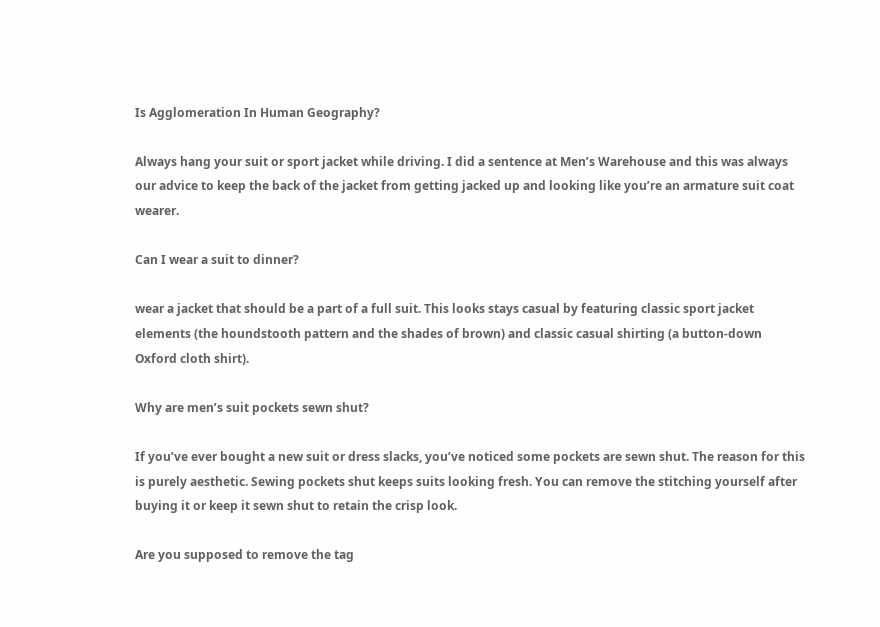Is Agglomeration In Human Geography?

Always hang your suit or sport jacket while driving. I did a sentence at Men’s Warehouse and this was always our advice to keep the back of the jacket from getting jacked up and looking like you’re an armature suit coat wearer.

Can I wear a suit to dinner?

wear a jacket that should be a part of a full suit. This looks stays casual by featuring classic sport jacket elements (the houndstooth pattern and the shades of brown) and classic casual shirting (a button-down Oxford cloth shirt).

Why are men’s suit pockets sewn shut?

If you’ve ever bought a new suit or dress slacks, you’ve noticed some pockets are sewn shut. The reason for this is purely aesthetic. Sewing pockets shut keeps suits looking fresh. You can remove the stitching yourself after buying it or keep it sewn shut to retain the crisp look.

Are you supposed to remove the tag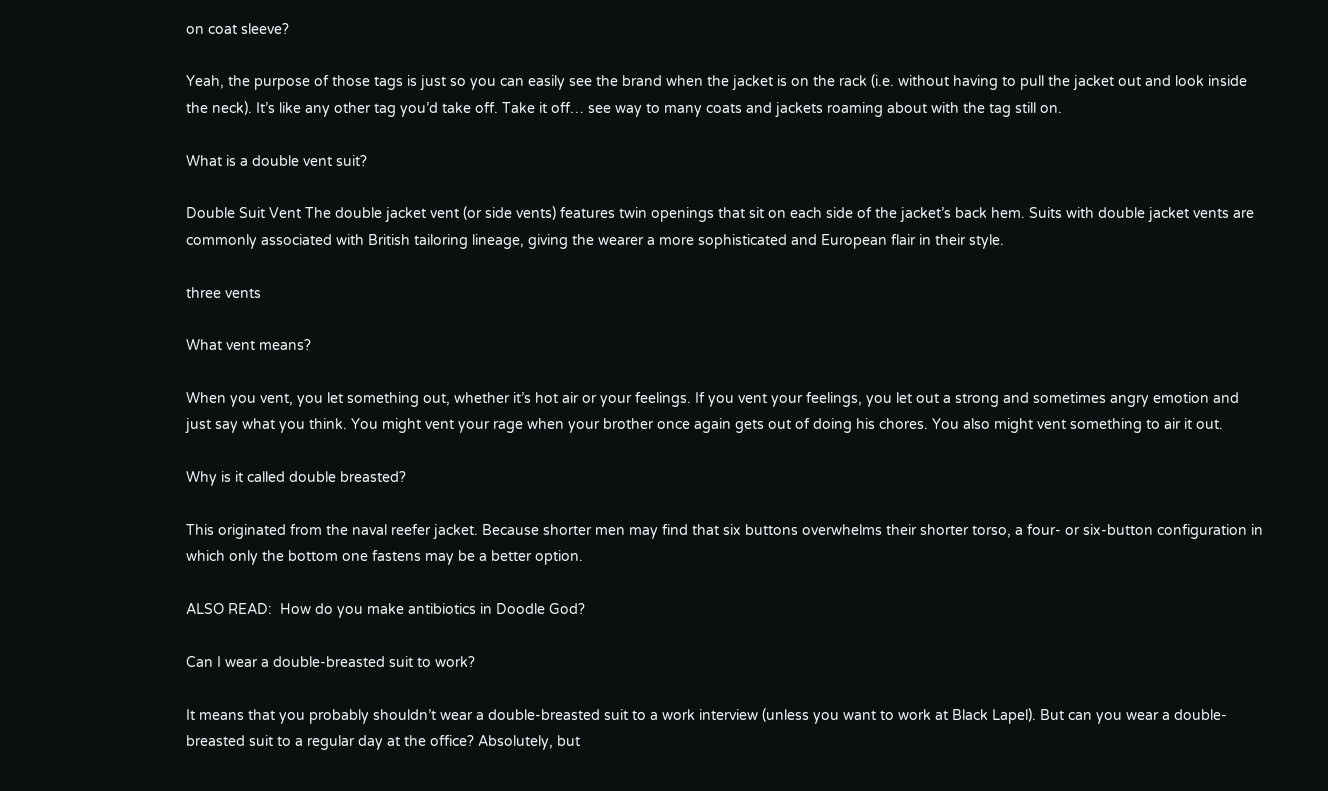on coat sleeve?

Yeah, the purpose of those tags is just so you can easily see the brand when the jacket is on the rack (i.e. without having to pull the jacket out and look inside the neck). It’s like any other tag you’d take off. Take it off… see way to many coats and jackets roaming about with the tag still on.

What is a double vent suit?

Double Suit Vent The double jacket vent (or side vents) features twin openings that sit on each side of the jacket’s back hem. Suits with double jacket vents are commonly associated with British tailoring lineage, giving the wearer a more sophisticated and European flair in their style.

three vents

What vent means?

When you vent, you let something out, whether it’s hot air or your feelings. If you vent your feelings, you let out a strong and sometimes angry emotion and just say what you think. You might vent your rage when your brother once again gets out of doing his chores. You also might vent something to air it out.

Why is it called double breasted?

This originated from the naval reefer jacket. Because shorter men may find that six buttons overwhelms their shorter torso, a four- or six-button configuration in which only the bottom one fastens may be a better option.

ALSO READ:  How do you make antibiotics in Doodle God?

Can I wear a double-breasted suit to work?

It means that you probably shouldn’t wear a double-breasted suit to a work interview (unless you want to work at Black Lapel). But can you wear a double-breasted suit to a regular day at the office? Absolutely, but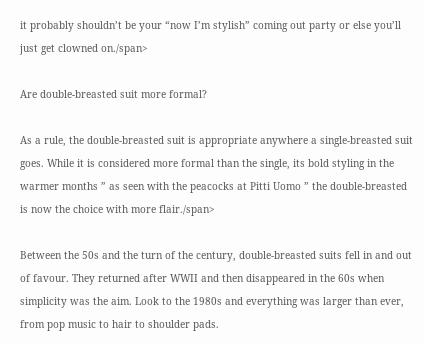it probably shouldn’t be your “now I’m stylish” coming out party or else you’ll just get clowned on./span>

Are double-breasted suit more formal?

As a rule, the double-breasted suit is appropriate anywhere a single-breasted suit goes. While it is considered more formal than the single, its bold styling in the warmer months ” as seen with the peacocks at Pitti Uomo ” the double-breasted is now the choice with more flair./span>

Between the 50s and the turn of the century, double-breasted suits fell in and out of favour. They returned after WWII and then disappeared in the 60s when simplicity was the aim. Look to the 1980s and everything was larger than ever, from pop music to hair to shoulder pads.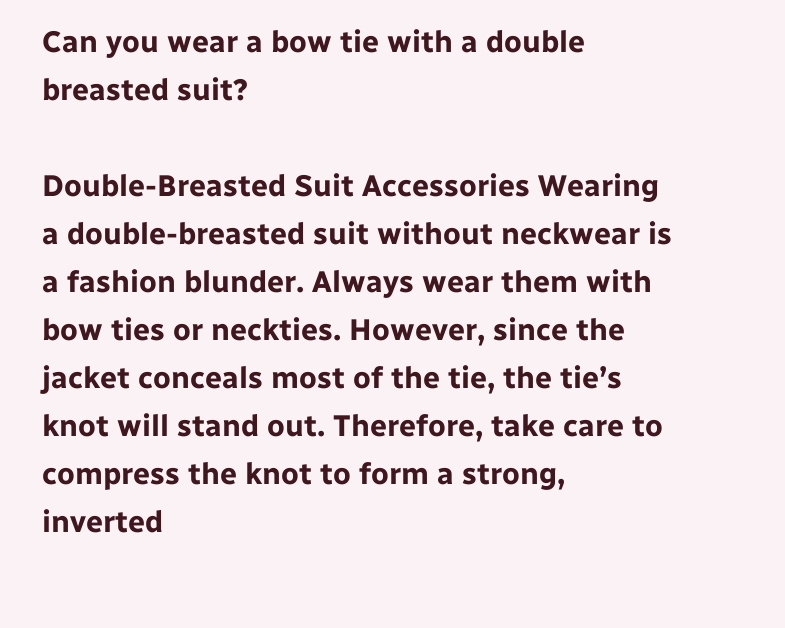Can you wear a bow tie with a double breasted suit?

Double-Breasted Suit Accessories Wearing a double-breasted suit without neckwear is a fashion blunder. Always wear them with bow ties or neckties. However, since the jacket conceals most of the tie, the tie’s knot will stand out. Therefore, take care to compress the knot to form a strong, inverted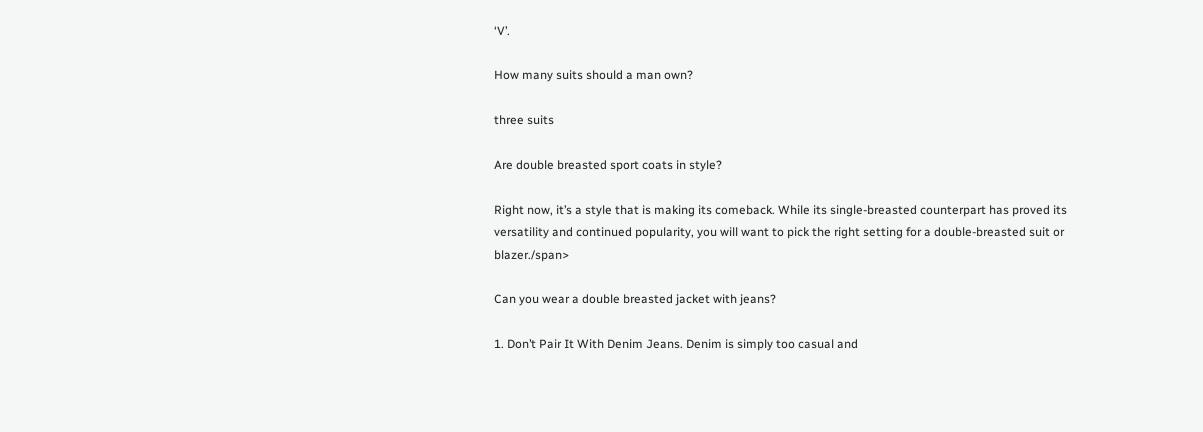‘V’.

How many suits should a man own?

three suits

Are double breasted sport coats in style?

Right now, it’s a style that is making its comeback. While its single-breasted counterpart has proved its versatility and continued popularity, you will want to pick the right setting for a double-breasted suit or blazer./span>

Can you wear a double breasted jacket with jeans?

1. Don’t Pair It With Denim Jeans. Denim is simply too casual and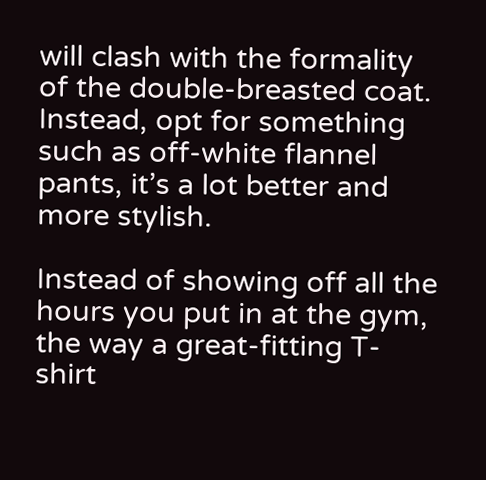will clash with the formality of the double-breasted coat. Instead, opt for something such as off-white flannel pants, it’s a lot better and more stylish.

Instead of showing off all the hours you put in at the gym, the way a great-fitting T-shirt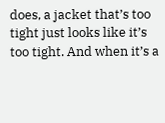does, a jacket that’s too tight just looks like it’s too tight. And when it’s a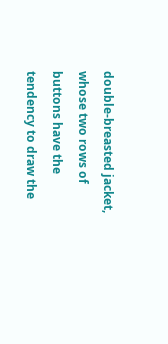double-breasted jacket, whose two rows of buttons have the tendency to draw the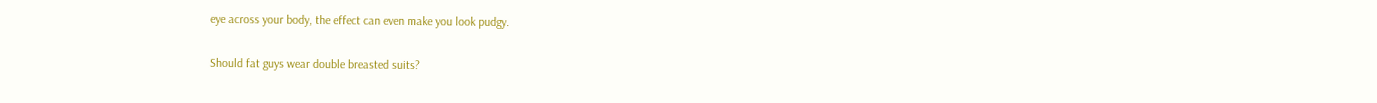eye across your body, the effect can even make you look pudgy.

Should fat guys wear double breasted suits?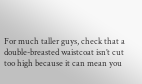For much taller guys, check that a double-breasted waistcoat isn’t cut too high because it can mean you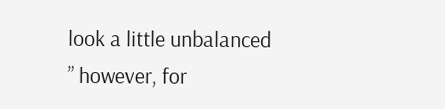look a little unbalanced ” however, for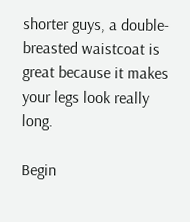shorter guys, a double-breasted waistcoat is great because it makes your legs look really long.

Begin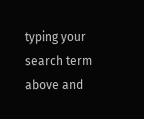typing your search term above and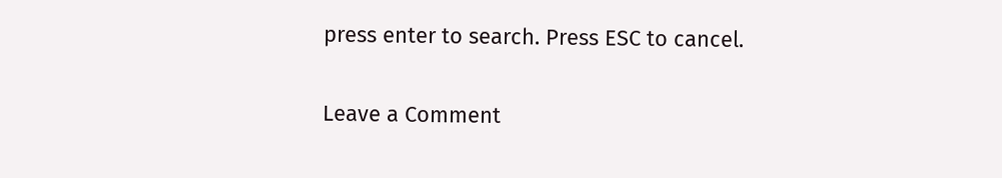press enter to search. Press ESC to cancel.

Leave a Comment